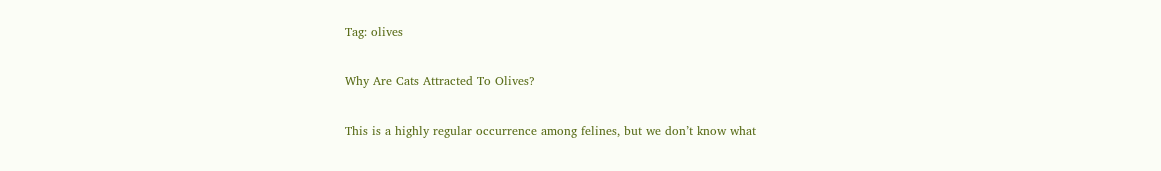Tag: olives

Why Are Cats Attracted To Olives?

This is a highly regular occurrence among felines, but we don’t know what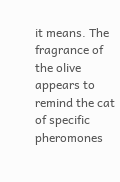it means. The fragrance of the olive appears to remind the cat of specific pheromones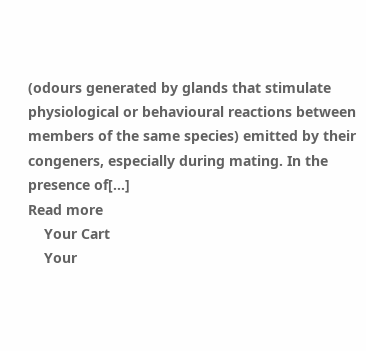(odours generated by glands that stimulate physiological or behavioural reactions between members of the same species) emitted by their congeners, especially during mating. In the presence of[...]
Read more
    Your Cart
    Your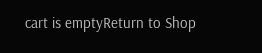cart is emptyReturn to Shop